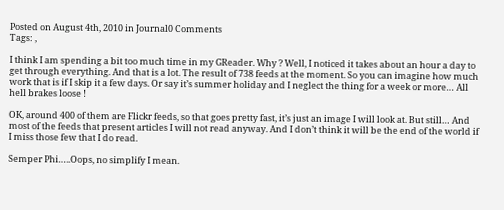Posted on August 4th, 2010 in Journal0 Comments
Tags: ,

I think I am spending a bit too much time in my GReader. Why ? Well, I noticed it takes about an hour a day to get through everything. And that is a lot. The result of 738 feeds at the moment. So you can imagine how much work that is if I skip it a few days. Or say it’s summer holiday and I neglect the thing for a week or more… All hell brakes loose !

OK, around 400 of them are Flickr feeds, so that goes pretty fast, it’s just an image I will look at. But still… And most of the feeds that present articles I will not read anyway. And I don’t think it will be the end of the world if I miss those few that I do read.

Semper Phi…..Oops, no simplify I mean.